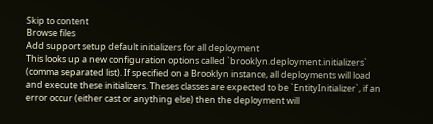Skip to content
Browse files
Add support setup default initializers for all deployment
This looks up a new configuration options called `brooklyn.deployment.initializers` (comma separated list). If specified on a Brooklyn instance, all deployments will load and execute these initializers. Theses classes are expected to be `EntityInitializer`, if an error occur (either cast or anything else) then the deployment will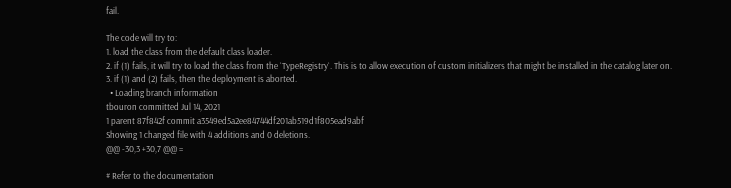fail.

The code will try to:
1. load the class from the default class loader.
2. if (1) fails, it will try to load the class from the `TypeRegistry`. This is to allow execution of custom initializers that might be installed in the catalog later on.
3. if (1) and (2) fails, then the deployment is aborted.
  • Loading branch information
tbouron committed Jul 14, 2021
1 parent 87f842f commit a3549ed5a2ee84744df201ab519d1f805ead9abf
Showing 1 changed file with 4 additions and 0 deletions.
@@ -30,3 +30,7 @@ =

# Refer to the documentation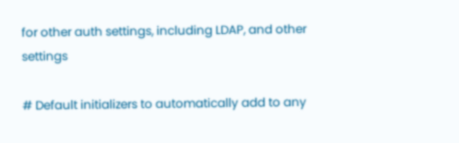for other auth settings, including LDAP, and other settings

# Default initializers to automatically add to any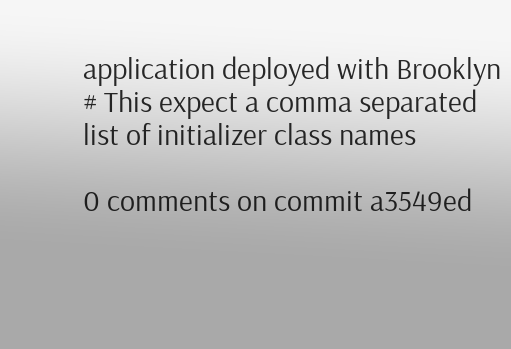application deployed with Brooklyn
# This expect a comma separated list of initializer class names

0 comments on commit a3549ed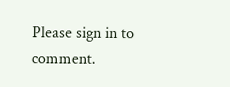Please sign in to comment.